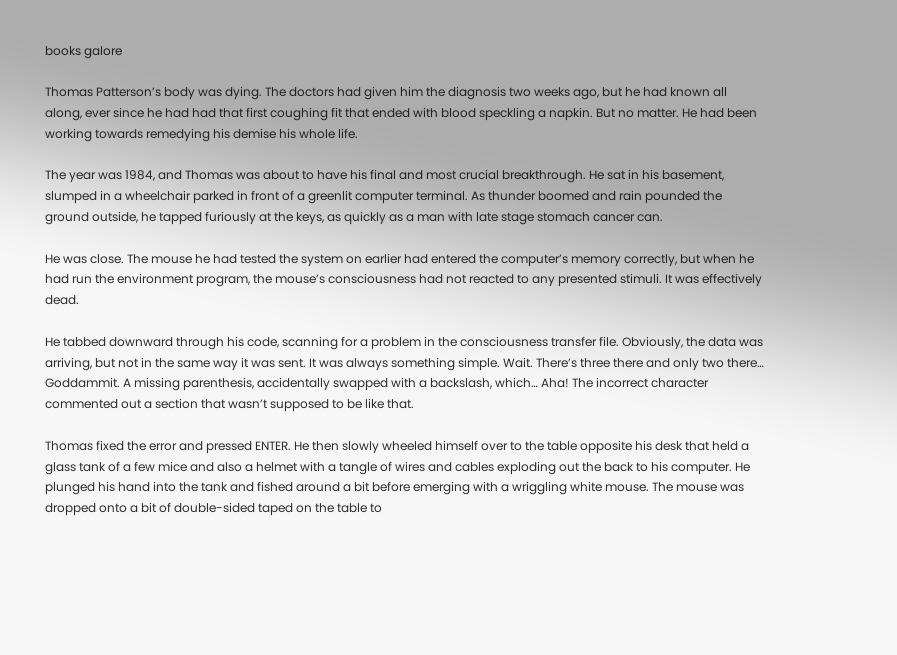books galore

Thomas Patterson’s body was dying. The doctors had given him the diagnosis two weeks ago, but he had known all along, ever since he had had that first coughing fit that ended with blood speckling a napkin. But no matter. He had been working towards remedying his demise his whole life.

The year was 1984, and Thomas was about to have his final and most crucial breakthrough. He sat in his basement, slumped in a wheelchair parked in front of a greenlit computer terminal. As thunder boomed and rain pounded the ground outside, he tapped furiously at the keys, as quickly as a man with late stage stomach cancer can.

He was close. The mouse he had tested the system on earlier had entered the computer’s memory correctly, but when he had run the environment program, the mouse’s consciousness had not reacted to any presented stimuli. It was effectively dead.

He tabbed downward through his code, scanning for a problem in the consciousness transfer file. Obviously, the data was arriving, but not in the same way it was sent. It was always something simple. Wait. There’s three there and only two there… Goddammit. A missing parenthesis, accidentally swapped with a backslash, which… Aha! The incorrect character commented out a section that wasn’t supposed to be like that.

Thomas fixed the error and pressed ENTER. He then slowly wheeled himself over to the table opposite his desk that held a glass tank of a few mice and also a helmet with a tangle of wires and cables exploding out the back to his computer. He plunged his hand into the tank and fished around a bit before emerging with a wriggling white mouse. The mouse was dropped onto a bit of double-sided taped on the table to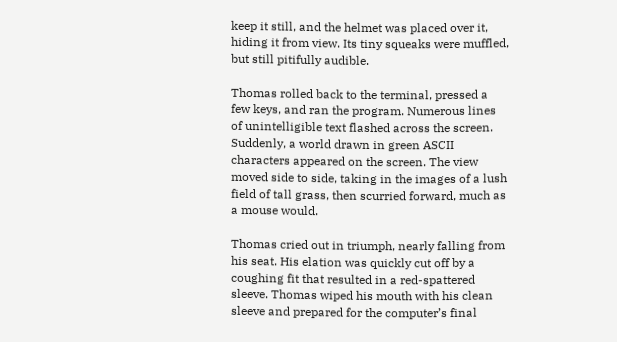keep it still, and the helmet was placed over it, hiding it from view. Its tiny squeaks were muffled, but still pitifully audible.

Thomas rolled back to the terminal, pressed a few keys, and ran the program. Numerous lines of unintelligible text flashed across the screen. Suddenly, a world drawn in green ASCII characters appeared on the screen. The view moved side to side, taking in the images of a lush field of tall grass, then scurried forward, much as a mouse would.

Thomas cried out in triumph, nearly falling from his seat. His elation was quickly cut off by a coughing fit that resulted in a red-spattered sleeve. Thomas wiped his mouth with his clean sleeve and prepared for the computer’s final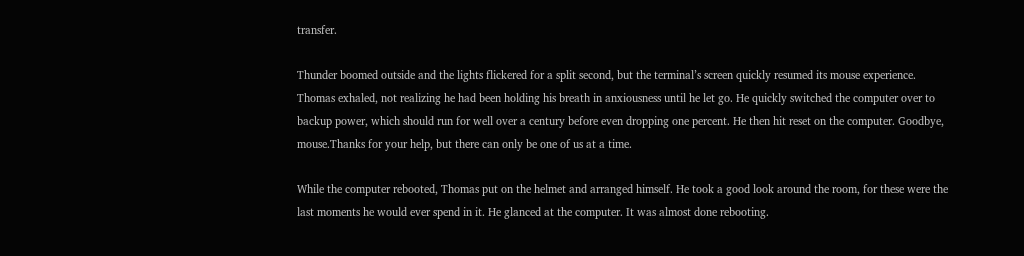transfer.

Thunder boomed outside and the lights flickered for a split second, but the terminal’s screen quickly resumed its mouse experience. Thomas exhaled, not realizing he had been holding his breath in anxiousness until he let go. He quickly switched the computer over to backup power, which should run for well over a century before even dropping one percent. He then hit reset on the computer. Goodbye, mouse.Thanks for your help, but there can only be one of us at a time.

While the computer rebooted, Thomas put on the helmet and arranged himself. He took a good look around the room, for these were the last moments he would ever spend in it. He glanced at the computer. It was almost done rebooting.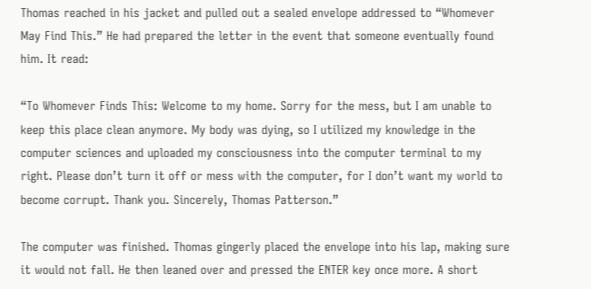Thomas reached in his jacket and pulled out a sealed envelope addressed to “Whomever May Find This.” He had prepared the letter in the event that someone eventually found him. It read:

“To Whomever Finds This: Welcome to my home. Sorry for the mess, but I am unable to keep this place clean anymore. My body was dying, so I utilized my knowledge in the computer sciences and uploaded my consciousness into the computer terminal to my right. Please don’t turn it off or mess with the computer, for I don’t want my world to become corrupt. Thank you. Sincerely, Thomas Patterson.”

The computer was finished. Thomas gingerly placed the envelope into his lap, making sure it would not fall. He then leaned over and pressed the ENTER key once more. A short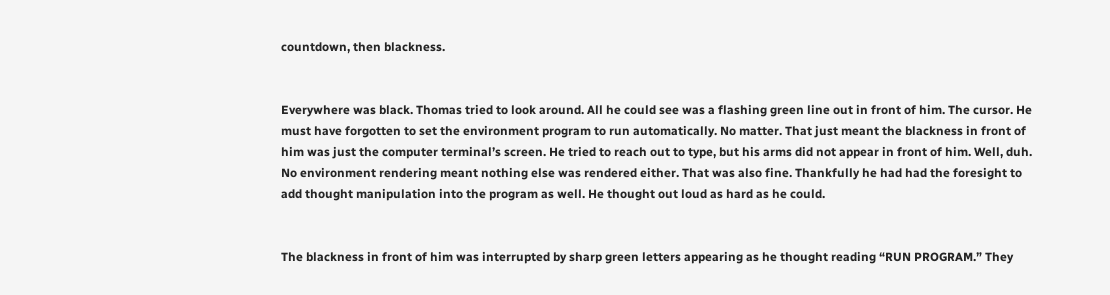countdown, then blackness.


Everywhere was black. Thomas tried to look around. All he could see was a flashing green line out in front of him. The cursor. He must have forgotten to set the environment program to run automatically. No matter. That just meant the blackness in front of him was just the computer terminal’s screen. He tried to reach out to type, but his arms did not appear in front of him. Well, duh. No environment rendering meant nothing else was rendered either. That was also fine. Thankfully he had had the foresight to add thought manipulation into the program as well. He thought out loud as hard as he could.


The blackness in front of him was interrupted by sharp green letters appearing as he thought reading “RUN PROGRAM.” They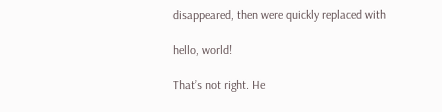disappeared, then were quickly replaced with

hello, world!

That’s not right. He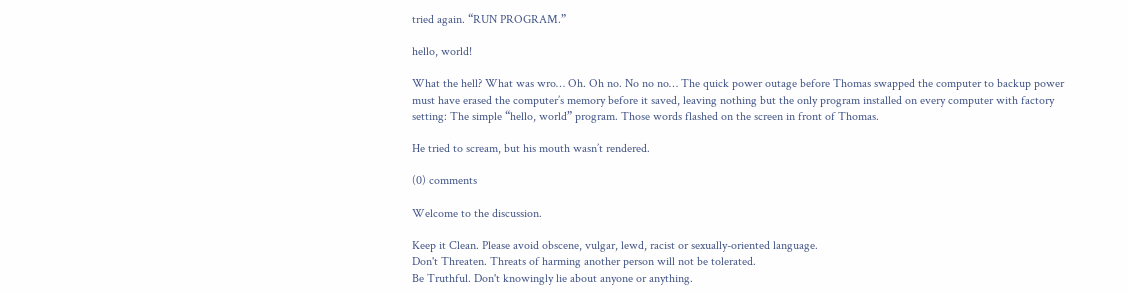tried again. “RUN PROGRAM.”

hello, world!

What the hell? What was wro… Oh. Oh no. No no no… The quick power outage before Thomas swapped the computer to backup power must have erased the computer’s memory before it saved, leaving nothing but the only program installed on every computer with factory setting: The simple “hello, world” program. Those words flashed on the screen in front of Thomas.

He tried to scream, but his mouth wasn’t rendered.

(0) comments

Welcome to the discussion.

Keep it Clean. Please avoid obscene, vulgar, lewd, racist or sexually-oriented language.
Don't Threaten. Threats of harming another person will not be tolerated.
Be Truthful. Don't knowingly lie about anyone or anything.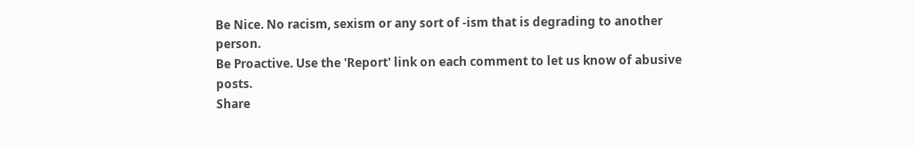Be Nice. No racism, sexism or any sort of -ism that is degrading to another person.
Be Proactive. Use the 'Report' link on each comment to let us know of abusive posts.
Share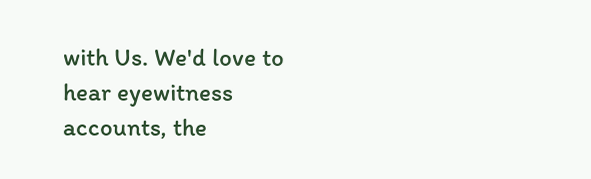with Us. We'd love to hear eyewitness accounts, the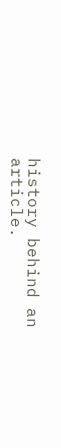history behind an article.